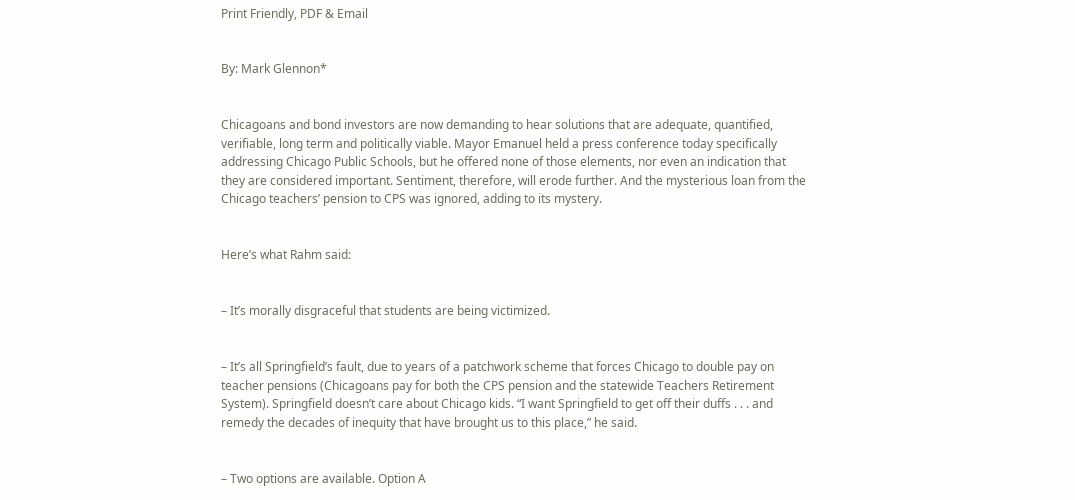Print Friendly, PDF & Email


By: Mark Glennon*


Chicagoans and bond investors are now demanding to hear solutions that are adequate, quantified, verifiable, long term and politically viable. Mayor Emanuel held a press conference today specifically addressing Chicago Public Schools, but he offered none of those elements, nor even an indication that they are considered important. Sentiment, therefore, will erode further. And the mysterious loan from the Chicago teachers’ pension to CPS was ignored, adding to its mystery.


Here’s what Rahm said:


– It’s morally disgraceful that students are being victimized.


– It’s all Springfield’s fault, due to years of a patchwork scheme that forces Chicago to double pay on teacher pensions (Chicagoans pay for both the CPS pension and the statewide Teachers Retirement System). Springfield doesn’t care about Chicago kids. “I want Springfield to get off their duffs . . . and remedy the decades of inequity that have brought us to this place,” he said.


– Two options are available. Option A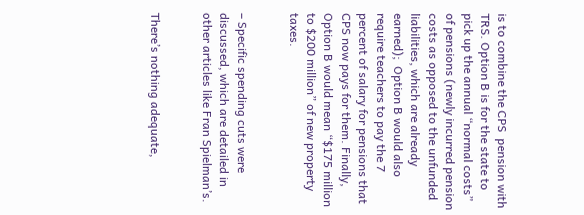is to combine the CPS  pension with TRS. Option B is for the state to pick up the annual “normal costs” of pensions (newly incurred pension costs as opposed to the unfunded liabilities, which are already earned);  Option B would also require teachers to pay the 7 percent of salary for pensions that CPS now pays for them. Finally, Option B would mean “$175 million to $200 million” of new property taxes.


– Specific spending cuts were discussed, which are detailed in other articles like Fran Spielman’s.


There’s nothing adequate,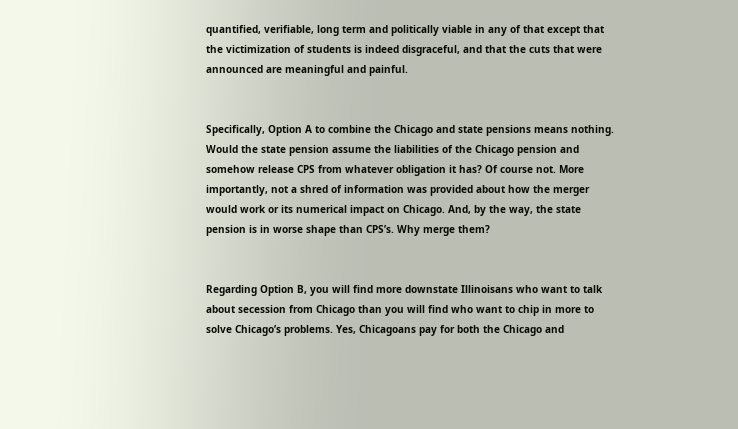quantified, verifiable, long term and politically viable in any of that except that the victimization of students is indeed disgraceful, and that the cuts that were announced are meaningful and painful.


Specifically, Option A to combine the Chicago and state pensions means nothing. Would the state pension assume the liabilities of the Chicago pension and somehow release CPS from whatever obligation it has? Of course not. More importantly, not a shred of information was provided about how the merger would work or its numerical impact on Chicago. And, by the way, the state pension is in worse shape than CPS’s. Why merge them?


Regarding Option B, you will find more downstate Illinoisans who want to talk about secession from Chicago than you will find who want to chip in more to solve Chicago’s problems. Yes, Chicagoans pay for both the Chicago and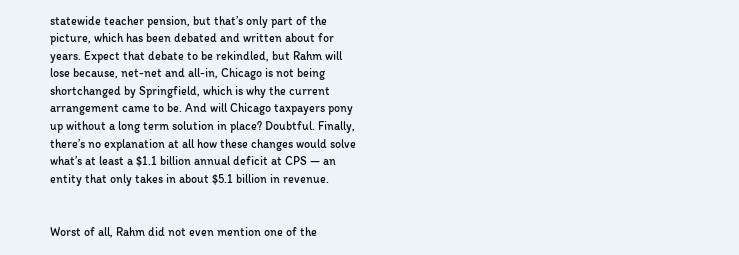statewide teacher pension, but that’s only part of the picture, which has been debated and written about for years. Expect that debate to be rekindled, but Rahm will lose because, net-net and all-in, Chicago is not being shortchanged by Springfield, which is why the current arrangement came to be. And will Chicago taxpayers pony up without a long term solution in place? Doubtful. Finally, there’s no explanation at all how these changes would solve what’s at least a $1.1 billion annual deficit at CPS — an entity that only takes in about $5.1 billion in revenue.


Worst of all, Rahm did not even mention one of the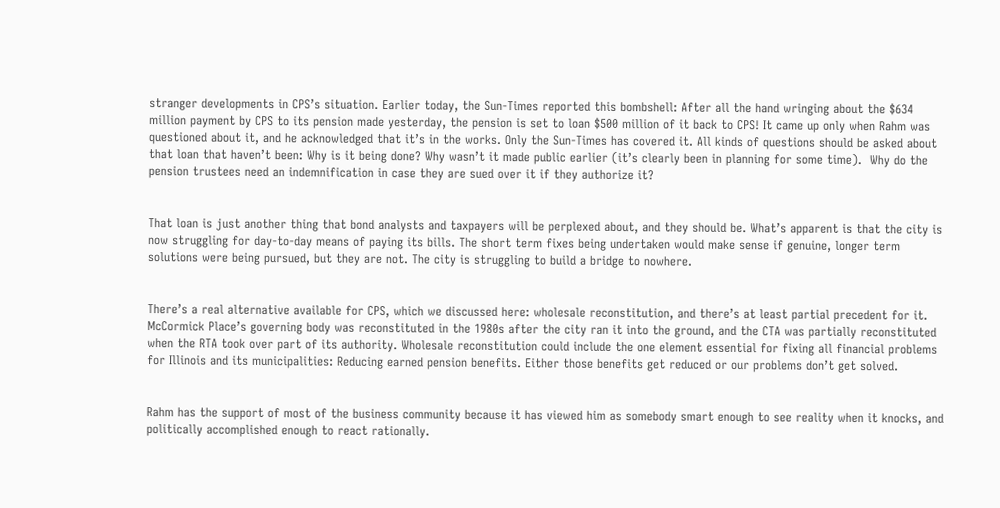stranger developments in CPS’s situation. Earlier today, the Sun-Times reported this bombshell: After all the hand wringing about the $634 million payment by CPS to its pension made yesterday, the pension is set to loan $500 million of it back to CPS! It came up only when Rahm was questioned about it, and he acknowledged that it’s in the works. Only the Sun-Times has covered it. All kinds of questions should be asked about that loan that haven’t been: Why is it being done? Why wasn’t it made public earlier (it’s clearly been in planning for some time).  Why do the pension trustees need an indemnification in case they are sued over it if they authorize it?


That loan is just another thing that bond analysts and taxpayers will be perplexed about, and they should be. What’s apparent is that the city is now struggling for day-to-day means of paying its bills. The short term fixes being undertaken would make sense if genuine, longer term solutions were being pursued, but they are not. The city is struggling to build a bridge to nowhere.


There’s a real alternative available for CPS, which we discussed here: wholesale reconstitution, and there’s at least partial precedent for it. McCormick Place’s governing body was reconstituted in the 1980s after the city ran it into the ground, and the CTA was partially reconstituted when the RTA took over part of its authority. Wholesale reconstitution could include the one element essential for fixing all financial problems for Illinois and its municipalities: Reducing earned pension benefits. Either those benefits get reduced or our problems don’t get solved.


Rahm has the support of most of the business community because it has viewed him as somebody smart enough to see reality when it knocks, and politically accomplished enough to react rationally.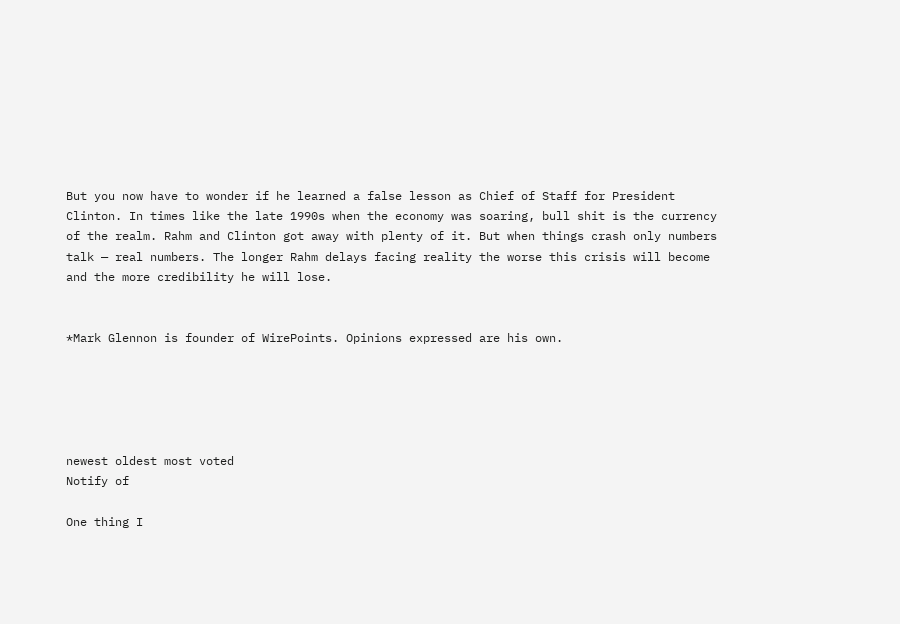But you now have to wonder if he learned a false lesson as Chief of Staff for President Clinton. In times like the late 1990s when the economy was soaring, bull shit is the currency of the realm. Rahm and Clinton got away with plenty of it. But when things crash only numbers talk — real numbers. The longer Rahm delays facing reality the worse this crisis will become and the more credibility he will lose.


*Mark Glennon is founder of WirePoints. Opinions expressed are his own.





newest oldest most voted
Notify of

One thing I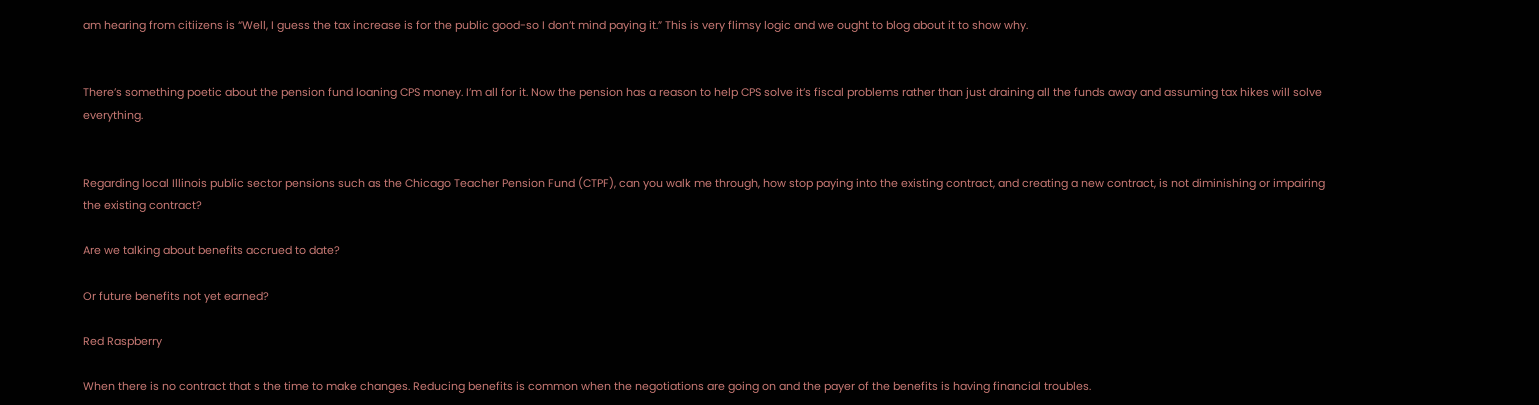am hearing from citiizens is “Well, I guess the tax increase is for the public good-so I don’t mind paying it.” This is very flimsy logic and we ought to blog about it to show why.


There’s something poetic about the pension fund loaning CPS money. I’m all for it. Now the pension has a reason to help CPS solve it’s fiscal problems rather than just draining all the funds away and assuming tax hikes will solve everything.


Regarding local Illinois public sector pensions such as the Chicago Teacher Pension Fund (CTPF), can you walk me through, how stop paying into the existing contract, and creating a new contract, is not diminishing or impairing the existing contract?

Are we talking about benefits accrued to date?

Or future benefits not yet earned?

Red Raspberry

When there is no contract that s the time to make changes. Reducing benefits is common when the negotiations are going on and the payer of the benefits is having financial troubles.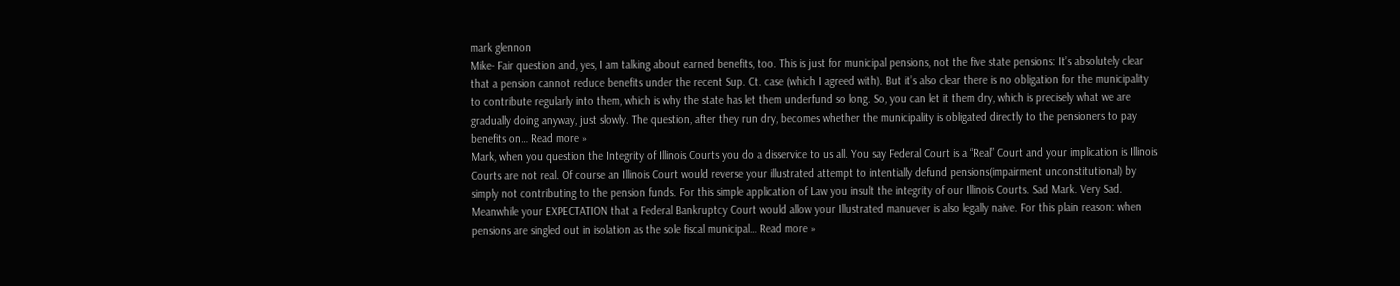mark glennon
Mike- Fair question and, yes, I am talking about earned benefits, too. This is just for municipal pensions, not the five state pensions: It’s absolutely clear that a pension cannot reduce benefits under the recent Sup. Ct. case (which I agreed with). But it’s also clear there is no obligation for the municipality to contribute regularly into them, which is why the state has let them underfund so long. So, you can let it them dry, which is precisely what we are gradually doing anyway, just slowly. The question, after they run dry, becomes whether the municipality is obligated directly to the pensioners to pay benefits on… Read more »
Mark, when you question the Integrity of Illinois Courts you do a disservice to us all. You say Federal Court is a “Real” Court and your implication is Illinois Courts are not real. Of course an Illinois Court would reverse your illustrated attempt to intentially defund pensions(impairment unconstitutional) by simply not contributing to the pension funds. For this simple application of Law you insult the integrity of our Illinois Courts. Sad Mark. Very Sad. Meanwhile your EXPECTATION that a Federal Bankruptcy Court would allow your Illustrated manuever is also legally naive. For this plain reason: when pensions are singled out in isolation as the sole fiscal municipal… Read more »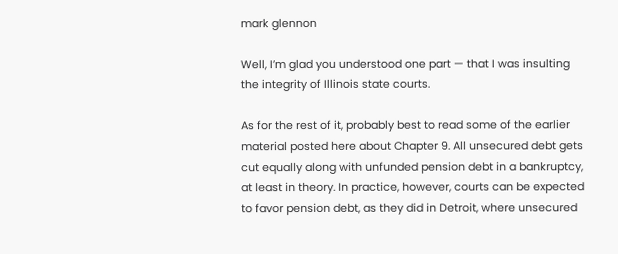mark glennon

Well, I’m glad you understood one part — that I was insulting the integrity of Illinois state courts.

As for the rest of it, probably best to read some of the earlier material posted here about Chapter 9. All unsecured debt gets cut equally along with unfunded pension debt in a bankruptcy, at least in theory. In practice, however, courts can be expected to favor pension debt, as they did in Detroit, where unsecured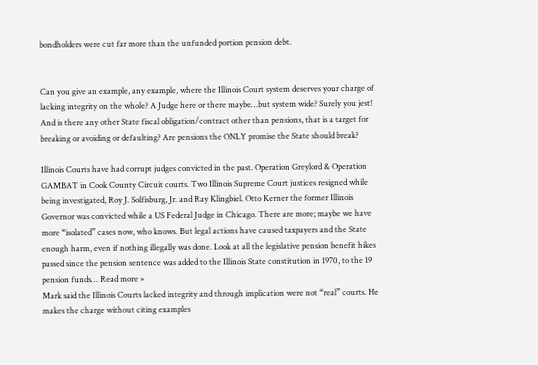bondholders were cut far more than the unfunded portion pension debt.


Can you give an example, any example, where the Illinois Court system deserves your charge of lacking integrity on the whole? A Judge here or there maybe…but system wide? Surely you jest!
And is there any other State fiscal obligation/contract other than pensions, that is a target for breaking or avoiding or defaulting? Are pensions the ONLY promise the State should break?

Illinois Courts have had corrupt judges convicted in the past. Operation Greylord & Operation GAMBAT in Cook County Circuit courts. Two Illinois Supreme Court justices resigned while being investigated, Roy J. Solfisburg, Jr. and Ray Klingbiel. Otto Kerner the former Illinois Governor was convicted while a US Federal Judge in Chicago. There are more; maybe we have more “isolated” cases now, who knows. But legal actions have caused taxpayers and the State enough harm, even if nothing illegally was done. Look at all the legislative pension benefit hikes passed since the pension sentence was added to the Illinois State constitution in 1970, to the 19 pension funds… Read more »
Mark said the Illinois Courts lacked integrity and through implication were not “real” courts. He makes the charge without citing examples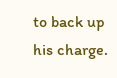to back up his charge.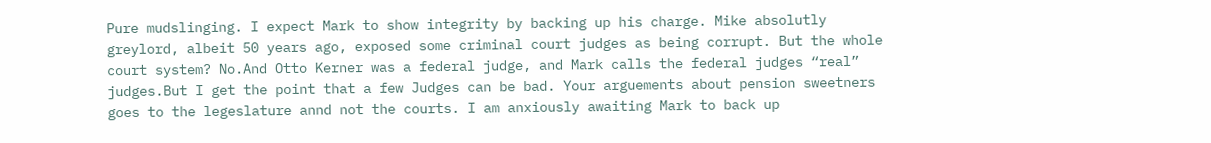Pure mudslinging. I expect Mark to show integrity by backing up his charge. Mike absolutly greylord, albeit 50 years ago, exposed some criminal court judges as being corrupt. But the whole court system? No.And Otto Kerner was a federal judge, and Mark calls the federal judges “real” judges.But I get the point that a few Judges can be bad. Your arguements about pension sweetners goes to the legeslature annd not the courts. I am anxiously awaiting Mark to back up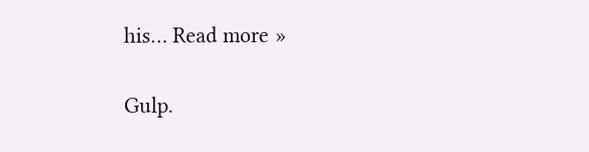his… Read more »

Gulp.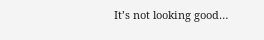It’s not looking good…